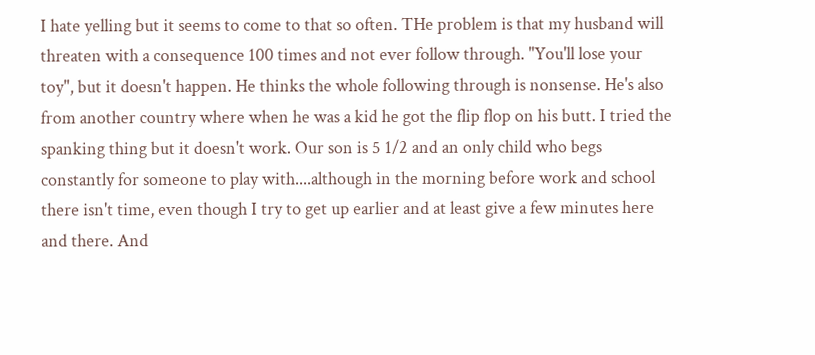I hate yelling but it seems to come to that so often. THe problem is that my husband will threaten with a consequence 100 times and not ever follow through. "You'll lose your toy", but it doesn't happen. He thinks the whole following through is nonsense. He's also from another country where when he was a kid he got the flip flop on his butt. I tried the spanking thing but it doesn't work. Our son is 5 1/2 and an only child who begs constantly for someone to play with....although in the morning before work and school there isn't time, even though I try to get up earlier and at least give a few minutes here and there. And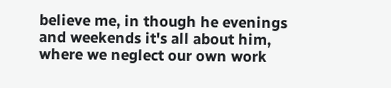believe me, in though he evenings and weekends it's all about him, where we neglect our own work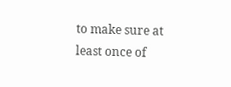to make sure at least once of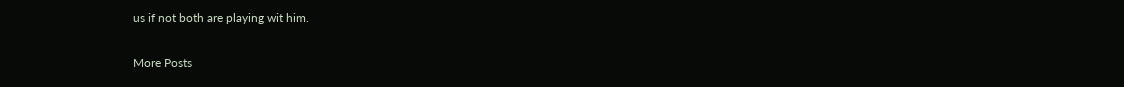us if not both are playing wit him.

More Posts